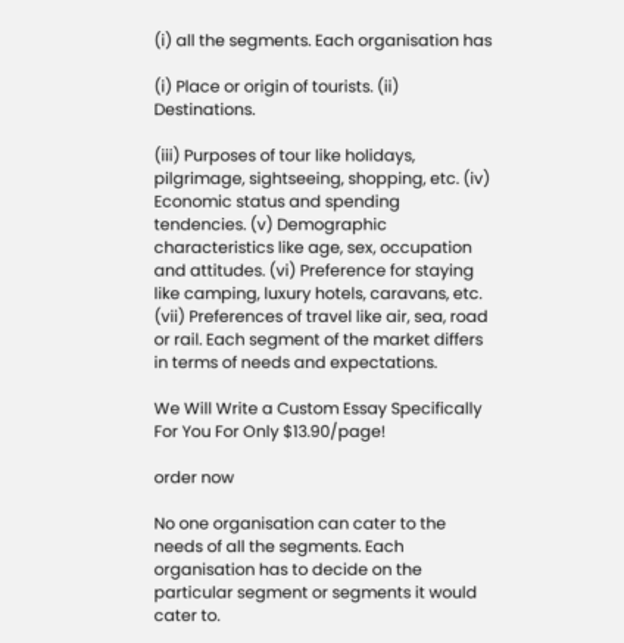(i) all the segments. Each organisation has

(i) Place or origin of tourists. (ii) Destinations.

(iii) Purposes of tour like holidays, pilgrimage, sightseeing, shopping, etc. (iv) Economic status and spending tendencies. (v) Demographic characteristics like age, sex, occupation and attitudes. (vi) Preference for staying like camping, luxury hotels, caravans, etc. (vii) Preferences of travel like air, sea, road or rail. Each segment of the market differs in terms of needs and expectations.

We Will Write a Custom Essay Specifically
For You For Only $13.90/page!

order now

No one organisation can cater to the needs of all the segments. Each organisation has to decide on the particular segment or segments it would cater to.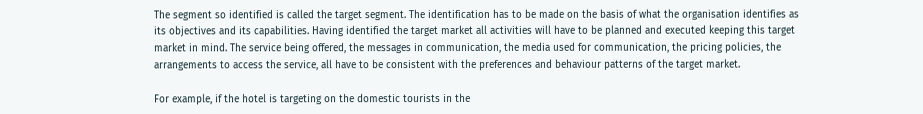The segment so identified is called the target segment. The identification has to be made on the basis of what the organisation identifies as its objectives and its capabilities. Having identified the target market all activities will have to be planned and executed keeping this target market in mind. The service being offered, the messages in communication, the media used for communication, the pricing policies, the arrangements to access the service, all have to be consistent with the preferences and behaviour patterns of the target market.

For example, if the hotel is targeting on the domestic tourists in the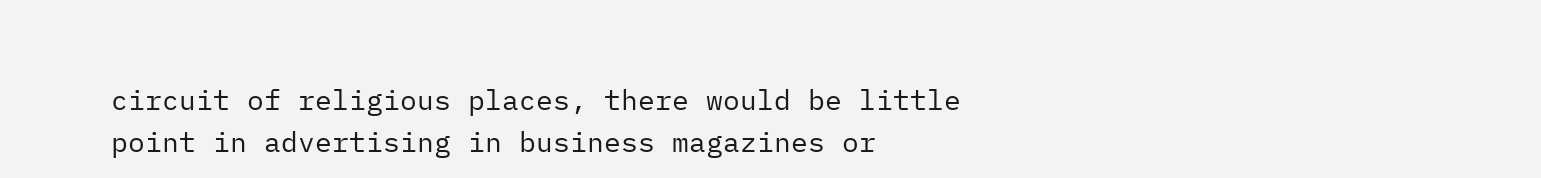circuit of religious places, there would be little point in advertising in business magazines or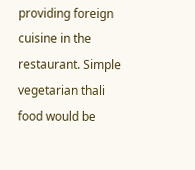providing foreign cuisine in the restaurant. Simple vegetarian thali food would be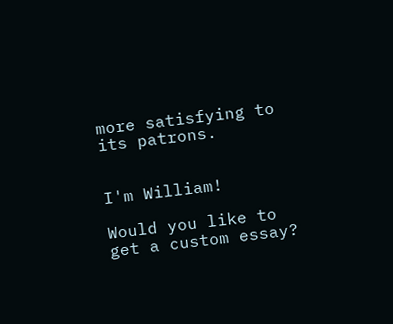more satisfying to its patrons.


I'm William!

Would you like to get a custom essay?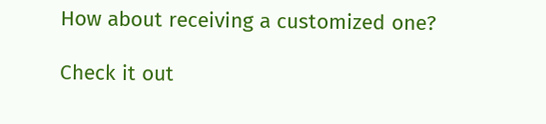How about receiving a customized one?

Check it out